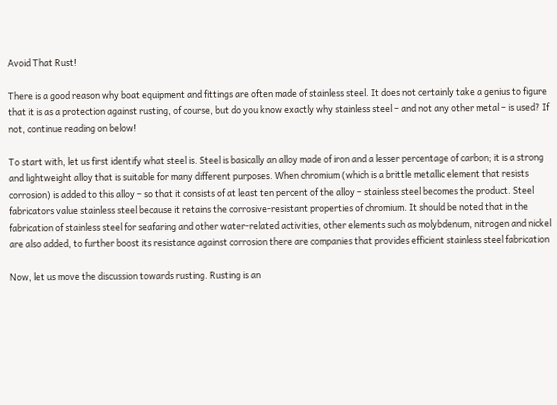Avoid That Rust!

There is a good reason why boat equipment and fittings are often made of stainless steel. It does not certainly take a genius to figure that it is as a protection against rusting, of course, but do you know exactly why stainless steel – and not any other metal – is used? If not, continue reading on below!

To start with, let us first identify what steel is. Steel is basically an alloy made of iron and a lesser percentage of carbon; it is a strong and lightweight alloy that is suitable for many different purposes. When chromium (which is a brittle metallic element that resists corrosion) is added to this alloy – so that it consists of at least ten percent of the alloy – stainless steel becomes the product. Steel fabricators value stainless steel because it retains the corrosive-resistant properties of chromium. It should be noted that in the fabrication of stainless steel for seafaring and other water-related activities, other elements such as molybdenum, nitrogen and nickel are also added, to further boost its resistance against corrosion there are companies that provides efficient stainless steel fabrication

Now, let us move the discussion towards rusting. Rusting is an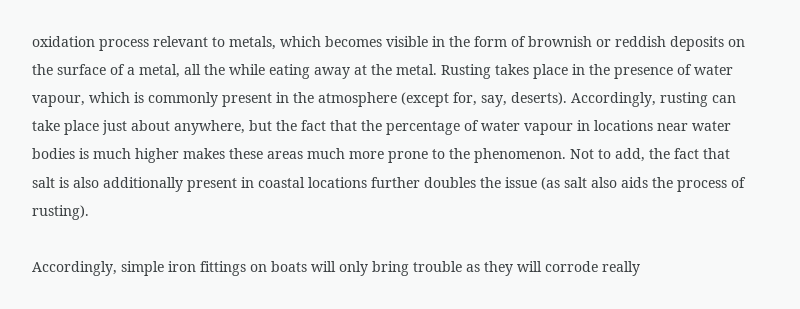oxidation process relevant to metals, which becomes visible in the form of brownish or reddish deposits on the surface of a metal, all the while eating away at the metal. Rusting takes place in the presence of water vapour, which is commonly present in the atmosphere (except for, say, deserts). Accordingly, rusting can take place just about anywhere, but the fact that the percentage of water vapour in locations near water bodies is much higher makes these areas much more prone to the phenomenon. Not to add, the fact that salt is also additionally present in coastal locations further doubles the issue (as salt also aids the process of rusting).

Accordingly, simple iron fittings on boats will only bring trouble as they will corrode really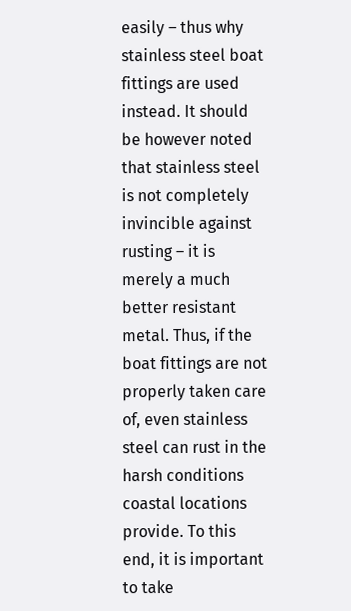easily – thus why stainless steel boat fittings are used instead. It should be however noted that stainless steel is not completely invincible against rusting – it is merely a much better resistant metal. Thus, if the boat fittings are not properly taken care of, even stainless steel can rust in the harsh conditions coastal locations provide. To this end, it is important to take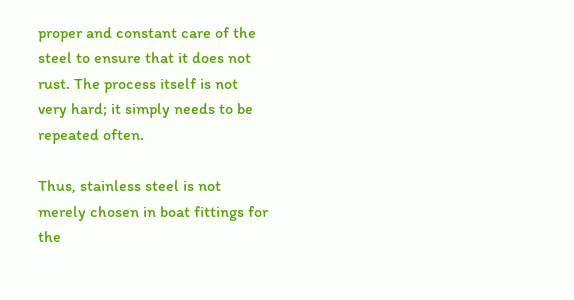proper and constant care of the steel to ensure that it does not rust. The process itself is not very hard; it simply needs to be repeated often.

Thus, stainless steel is not merely chosen in boat fittings for the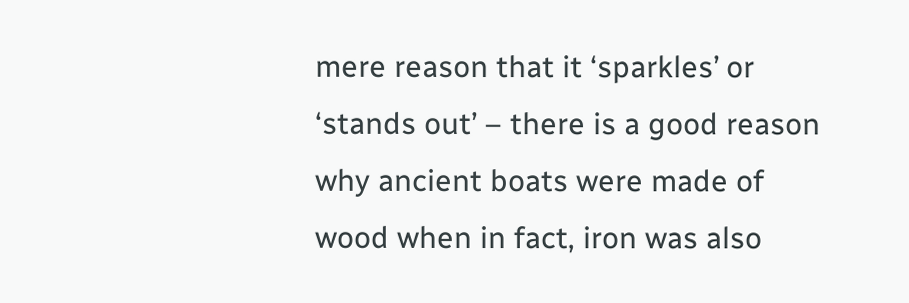mere reason that it ‘sparkles’ or ‘stands out’ – there is a good reason why ancient boats were made of wood when in fact, iron was also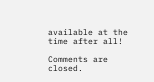available at the time after all!

Comments are closed.